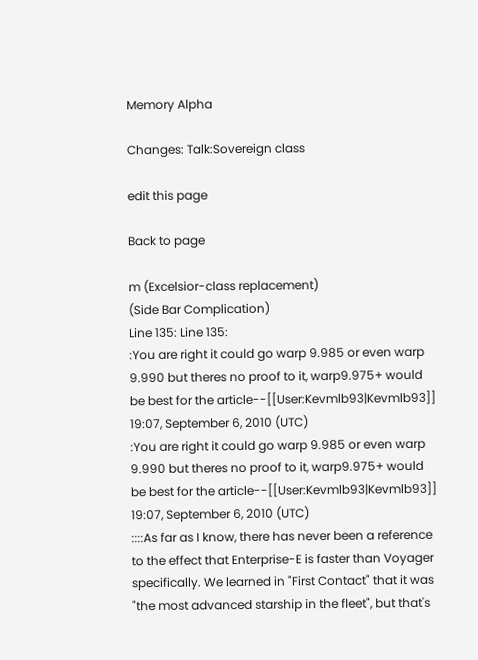Memory Alpha

Changes: Talk:Sovereign class

edit this page

Back to page

m (Excelsior-class replacement)
(Side Bar Complication)
Line 135: Line 135:
:You are right it could go warp 9.985 or even warp 9.990 but theres no proof to it, warp9.975+ would be best for the article--[[User:Kevmlb93|Kevmlb93]] 19:07, September 6, 2010 (UTC)
:You are right it could go warp 9.985 or even warp 9.990 but theres no proof to it, warp9.975+ would be best for the article--[[User:Kevmlb93|Kevmlb93]] 19:07, September 6, 2010 (UTC)
::::As far as I know, there has never been a reference to the effect that Enterprise-E is faster than Voyager specifically. We learned in "First Contact" that it was "the most advanced starship in the fleet", but that's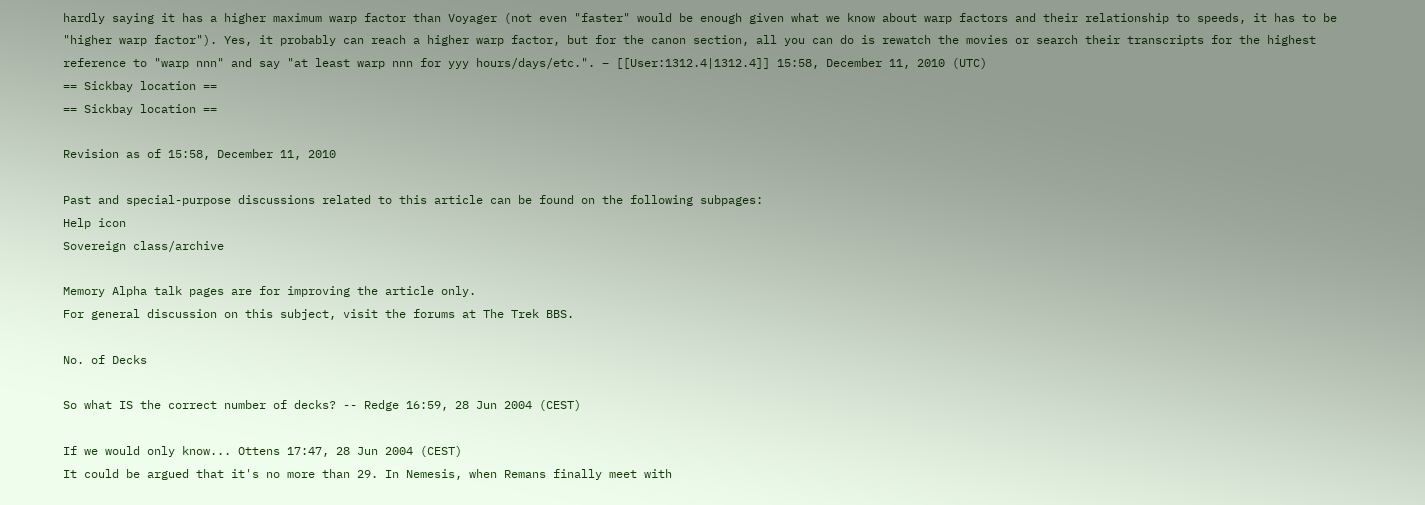hardly saying it has a higher maximum warp factor than Voyager (not even "faster" would be enough given what we know about warp factors and their relationship to speeds, it has to be "higher warp factor"). Yes, it probably can reach a higher warp factor, but for the canon section, all you can do is rewatch the movies or search their transcripts for the highest reference to "warp nnn" and say "at least warp nnn for yyy hours/days/etc.". – [[User:1312.4|1312.4]] 15:58, December 11, 2010 (UTC)
== Sickbay location ==
== Sickbay location ==

Revision as of 15:58, December 11, 2010

Past and special-purpose discussions related to this article can be found on the following subpages:
Help icon
Sovereign class/archive

Memory Alpha talk pages are for improving the article only.
For general discussion on this subject, visit the forums at The Trek BBS.

No. of Decks

So what IS the correct number of decks? -- Redge 16:59, 28 Jun 2004 (CEST)

If we would only know... Ottens 17:47, 28 Jun 2004 (CEST)
It could be argued that it's no more than 29. In Nemesis, when Remans finally meet with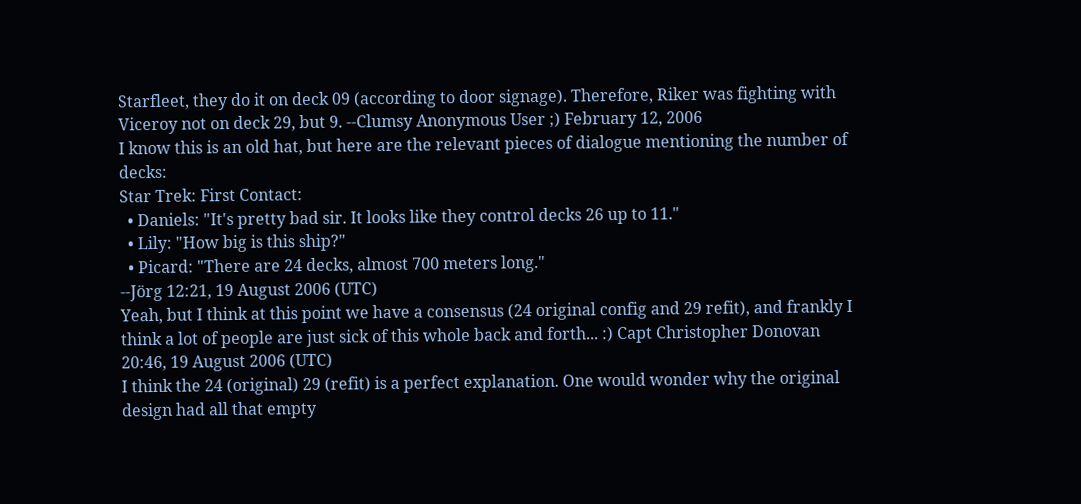Starfleet, they do it on deck 09 (according to door signage). Therefore, Riker was fighting with Viceroy not on deck 29, but 9. --Clumsy Anonymous User ;) February 12, 2006
I know this is an old hat, but here are the relevant pieces of dialogue mentioning the number of decks:
Star Trek: First Contact:
  • Daniels: "It's pretty bad sir. It looks like they control decks 26 up to 11."
  • Lily: "How big is this ship?"
  • Picard: "There are 24 decks, almost 700 meters long."
--Jörg 12:21, 19 August 2006 (UTC)
Yeah, but I think at this point we have a consensus (24 original config and 29 refit), and frankly I think a lot of people are just sick of this whole back and forth... :) Capt Christopher Donovan 20:46, 19 August 2006 (UTC)
I think the 24 (original) 29 (refit) is a perfect explanation. One would wonder why the original design had all that empty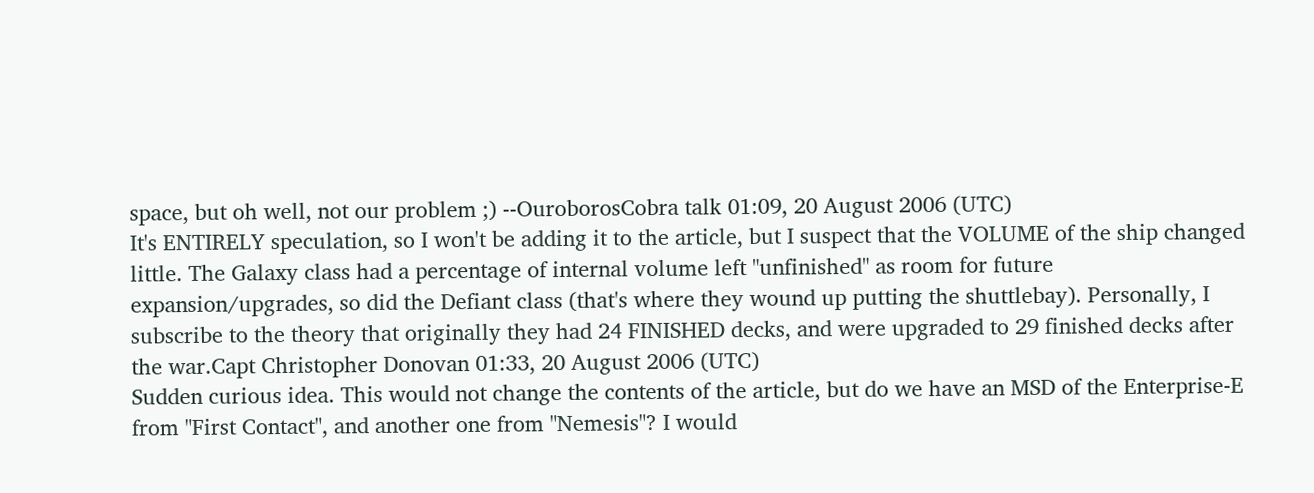space, but oh well, not our problem ;) --OuroborosCobra talk 01:09, 20 August 2006 (UTC)
It's ENTIRELY speculation, so I won't be adding it to the article, but I suspect that the VOLUME of the ship changed little. The Galaxy class had a percentage of internal volume left "unfinished" as room for future expansion/upgrades, so did the Defiant class (that's where they wound up putting the shuttlebay). Personally, I subscribe to the theory that originally they had 24 FINISHED decks, and were upgraded to 29 finished decks after the war.Capt Christopher Donovan 01:33, 20 August 2006 (UTC)
Sudden curious idea. This would not change the contents of the article, but do we have an MSD of the Enterprise-E from "First Contact", and another one from "Nemesis"? I would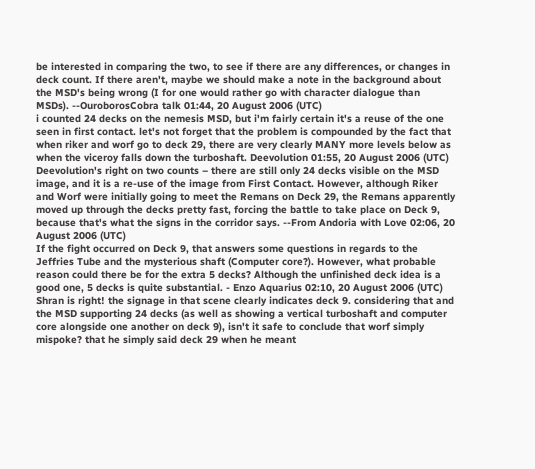be interested in comparing the two, to see if there are any differences, or changes in deck count. If there aren't, maybe we should make a note in the background about the MSD's being wrong (I for one would rather go with character dialogue than MSDs). --OuroborosCobra talk 01:44, 20 August 2006 (UTC)
i counted 24 decks on the nemesis MSD, but i'm fairly certain it's a reuse of the one seen in first contact. let's not forget that the problem is compounded by the fact that when riker and worf go to deck 29, there are very clearly MANY more levels below as when the viceroy falls down the turboshaft. Deevolution 01:55, 20 August 2006 (UTC)
Deevolution's right on two counts – there are still only 24 decks visible on the MSD image, and it is a re-use of the image from First Contact. However, although Riker and Worf were initially going to meet the Remans on Deck 29, the Remans apparently moved up through the decks pretty fast, forcing the battle to take place on Deck 9, because that's what the signs in the corridor says. --From Andoria with Love 02:06, 20 August 2006 (UTC)
If the fight occurred on Deck 9, that answers some questions in regards to the Jeffries Tube and the mysterious shaft (Computer core?). However, what probable reason could there be for the extra 5 decks? Although the unfinished deck idea is a good one, 5 decks is quite substantial. - Enzo Aquarius 02:10, 20 August 2006 (UTC)
Shran is right! the signage in that scene clearly indicates deck 9. considering that and the MSD supporting 24 decks (as well as showing a vertical turboshaft and computer core alongside one another on deck 9), isn't it safe to conclude that worf simply mispoke? that he simply said deck 29 when he meant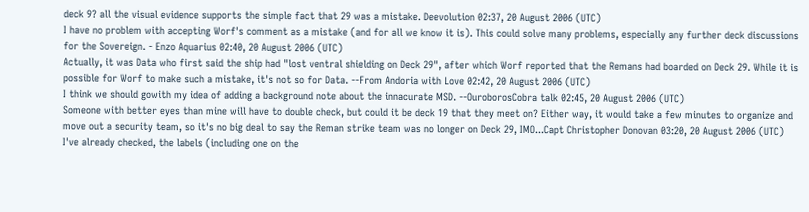deck 9? all the visual evidence supports the simple fact that 29 was a mistake. Deevolution 02:37, 20 August 2006 (UTC)
I have no problem with accepting Worf's comment as a mistake (and for all we know it is). This could solve many problems, especially any further deck discussions for the Sovereign. - Enzo Aquarius 02:40, 20 August 2006 (UTC)
Actually, it was Data who first said the ship had "lost ventral shielding on Deck 29", after which Worf reported that the Remans had boarded on Deck 29. While it is possible for Worf to make such a mistake, it's not so for Data. --From Andoria with Love 02:42, 20 August 2006 (UTC)
I think we should gowith my idea of adding a background note about the innacurate MSD. --OuroborosCobra talk 02:45, 20 August 2006 (UTC)
Someone with better eyes than mine will have to double check, but could it be deck 19 that they meet on? Either way, it would take a few minutes to organize and move out a security team, so it's no big deal to say the Reman strike team was no longer on Deck 29, IMO...Capt Christopher Donovan 03:20, 20 August 2006 (UTC)
I've already checked, the labels (including one on the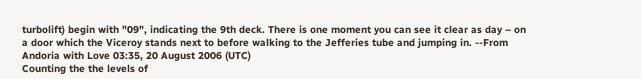turbolift) begin with "09", indicating the 9th deck. There is one moment you can see it clear as day – on a door which the Viceroy stands next to before walking to the Jefferies tube and jumping in. --From Andoria with Love 03:35, 20 August 2006 (UTC)
Counting the the levels of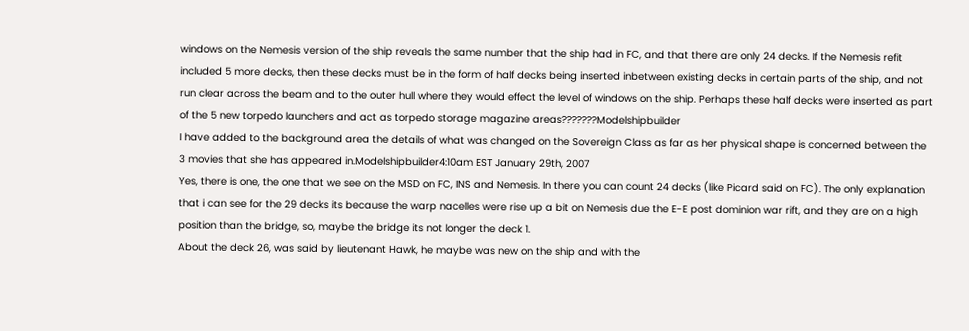windows on the Nemesis version of the ship reveals the same number that the ship had in FC, and that there are only 24 decks. If the Nemesis refit included 5 more decks, then these decks must be in the form of half decks being inserted inbetween existing decks in certain parts of the ship, and not run clear across the beam and to the outer hull where they would effect the level of windows on the ship. Perhaps these half decks were inserted as part of the 5 new torpedo launchers and act as torpedo storage magazine areas???????Modelshipbuilder
I have added to the background area the details of what was changed on the Sovereign Class as far as her physical shape is concerned between the 3 movies that she has appeared in.Modelshipbuilder4:10am EST January 29th, 2007
Yes, there is one, the one that we see on the MSD on FC, INS and Nemesis. In there you can count 24 decks (like Picard said on FC). The only explanation that i can see for the 29 decks its because the warp nacelles were rise up a bit on Nemesis due the E-E post dominion war rift, and they are on a high position than the bridge, so, maybe the bridge its not longer the deck 1.
About the deck 26, was said by lieutenant Hawk, he maybe was new on the ship and with the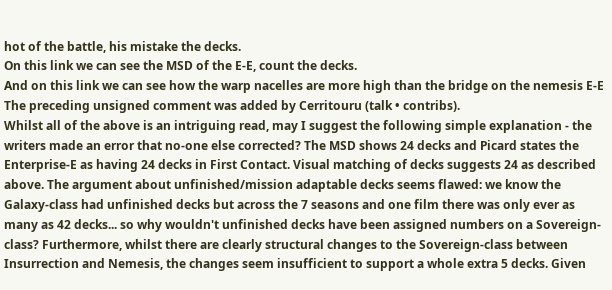hot of the battle, his mistake the decks.
On this link we can see the MSD of the E-E, count the decks.
And on this link we can see how the warp nacelles are more high than the bridge on the nemesis E-E
The preceding unsigned comment was added by Cerritouru (talk • contribs).
Whilst all of the above is an intriguing read, may I suggest the following simple explanation - the writers made an error that no-one else corrected? The MSD shows 24 decks and Picard states the Enterprise-E as having 24 decks in First Contact. Visual matching of decks suggests 24 as described above. The argument about unfinished/mission adaptable decks seems flawed: we know the Galaxy-class had unfinished decks but across the 7 seasons and one film there was only ever as many as 42 decks... so why wouldn't unfinished decks have been assigned numbers on a Sovereign-class? Furthermore, whilst there are clearly structural changes to the Sovereign-class between Insurrection and Nemesis, the changes seem insufficient to support a whole extra 5 decks. Given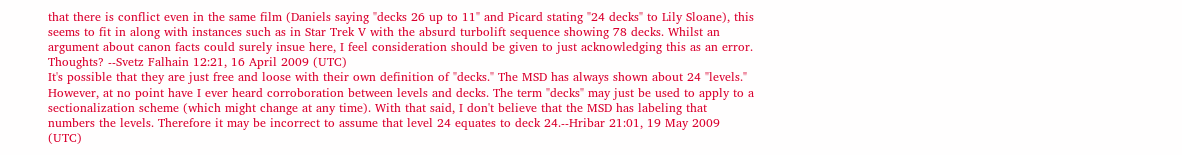that there is conflict even in the same film (Daniels saying "decks 26 up to 11" and Picard stating "24 decks" to Lily Sloane), this seems to fit in along with instances such as in Star Trek V with the absurd turbolift sequence showing 78 decks. Whilst an argument about canon facts could surely insue here, I feel consideration should be given to just acknowledging this as an error. Thoughts? --Svetz Falhain 12:21, 16 April 2009 (UTC)
It's possible that they are just free and loose with their own definition of "decks." The MSD has always shown about 24 "levels." However, at no point have I ever heard corroboration between levels and decks. The term "decks" may just be used to apply to a sectionalization scheme (which might change at any time). With that said, I don't believe that the MSD has labeling that numbers the levels. Therefore it may be incorrect to assume that level 24 equates to deck 24.--Hribar 21:01, 19 May 2009 (UTC)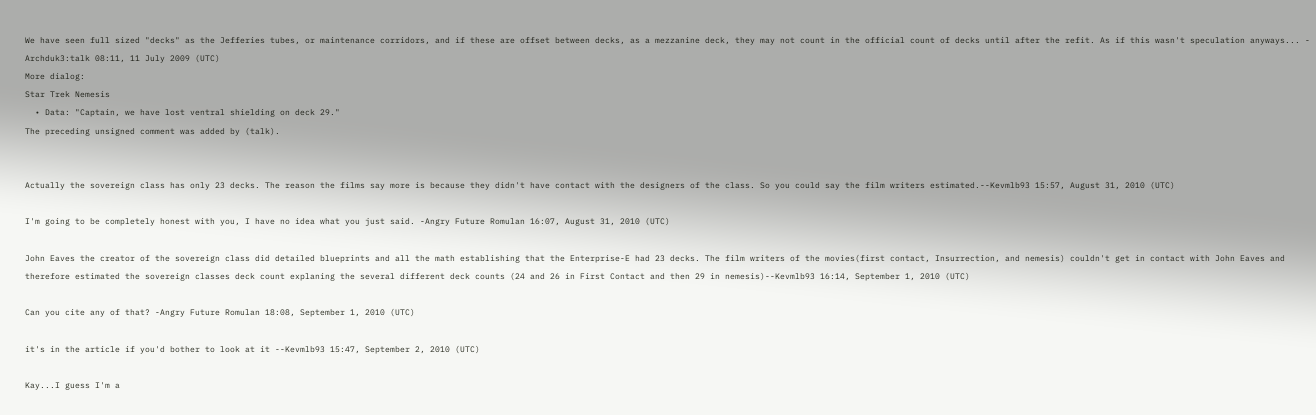We have seen full sized "decks" as the Jefferies tubes, or maintenance corridors, and if these are offset between decks, as a mezzanine deck, they may not count in the official count of decks until after the refit. As if this wasn't speculation anyways... - Archduk3:talk 08:11, 11 July 2009 (UTC)
More dialog:
Star Trek Nemesis
  • Data: "Captain, we have lost ventral shielding on deck 29."
The preceding unsigned comment was added by (talk).


Actually the sovereign class has only 23 decks. The reason the films say more is because they didn't have contact with the designers of the class. So you could say the film writers estimated.--Kevmlb93 15:57, August 31, 2010 (UTC)

I'm going to be completely honest with you, I have no idea what you just said. -Angry Future Romulan 16:07, August 31, 2010 (UTC)

John Eaves the creator of the sovereign class did detailed blueprints and all the math establishing that the Enterprise-E had 23 decks. The film writers of the movies(first contact, Insurrection, and nemesis) couldn't get in contact with John Eaves and therefore estimated the sovereign classes deck count explaning the several different deck counts (24 and 26 in First Contact and then 29 in nemesis)--Kevmlb93 16:14, September 1, 2010 (UTC)

Can you cite any of that? -Angry Future Romulan 18:08, September 1, 2010 (UTC)

it's in the article if you'd bother to look at it --Kevmlb93 15:47, September 2, 2010 (UTC)

Kay...I guess I'm a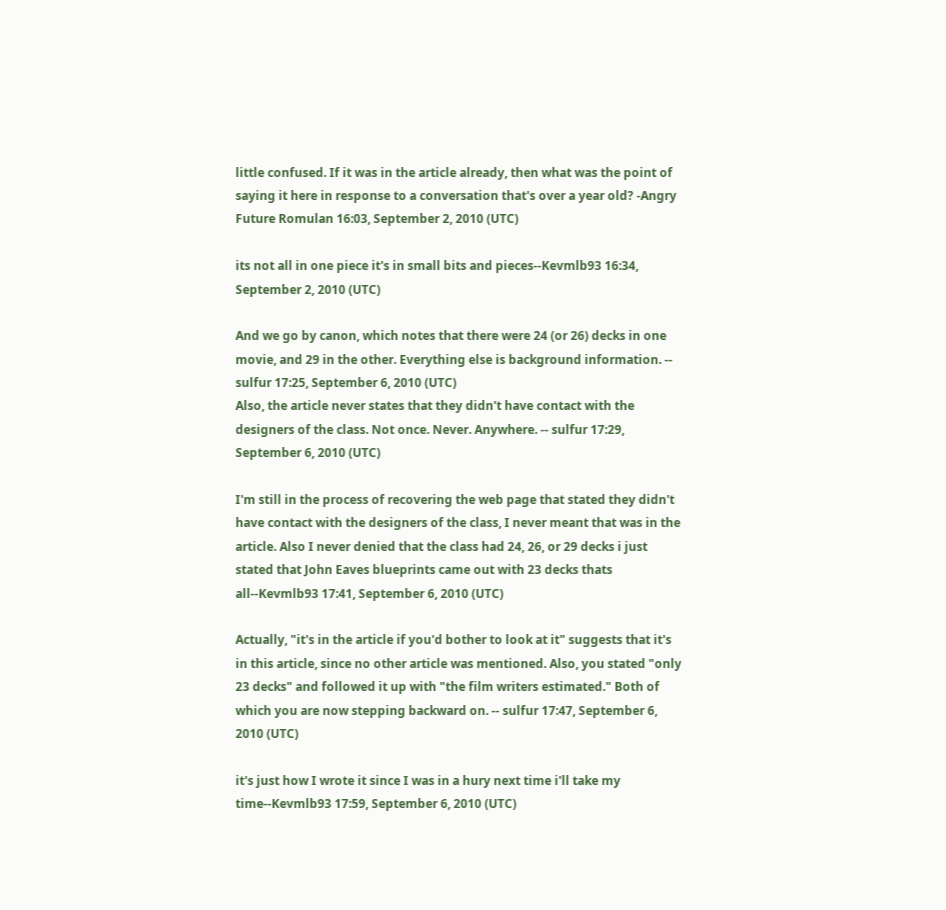little confused. If it was in the article already, then what was the point of saying it here in response to a conversation that's over a year old? -Angry Future Romulan 16:03, September 2, 2010 (UTC)

its not all in one piece it's in small bits and pieces--Kevmlb93 16:34, September 2, 2010 (UTC)

And we go by canon, which notes that there were 24 (or 26) decks in one movie, and 29 in the other. Everything else is background information. -- sulfur 17:25, September 6, 2010 (UTC)
Also, the article never states that they didn't have contact with the designers of the class. Not once. Never. Anywhere. -- sulfur 17:29, September 6, 2010 (UTC)

I'm still in the process of recovering the web page that stated they didn't have contact with the designers of the class, I never meant that was in the article. Also I never denied that the class had 24, 26, or 29 decks i just stated that John Eaves blueprints came out with 23 decks thats all--Kevmlb93 17:41, September 6, 2010 (UTC)

Actually, "it's in the article if you'd bother to look at it" suggests that it's in this article, since no other article was mentioned. Also, you stated "only 23 decks" and followed it up with "the film writers estimated." Both of which you are now stepping backward on. -- sulfur 17:47, September 6, 2010 (UTC)

it's just how I wrote it since I was in a hury next time i'll take my time--Kevmlb93 17:59, September 6, 2010 (UTC)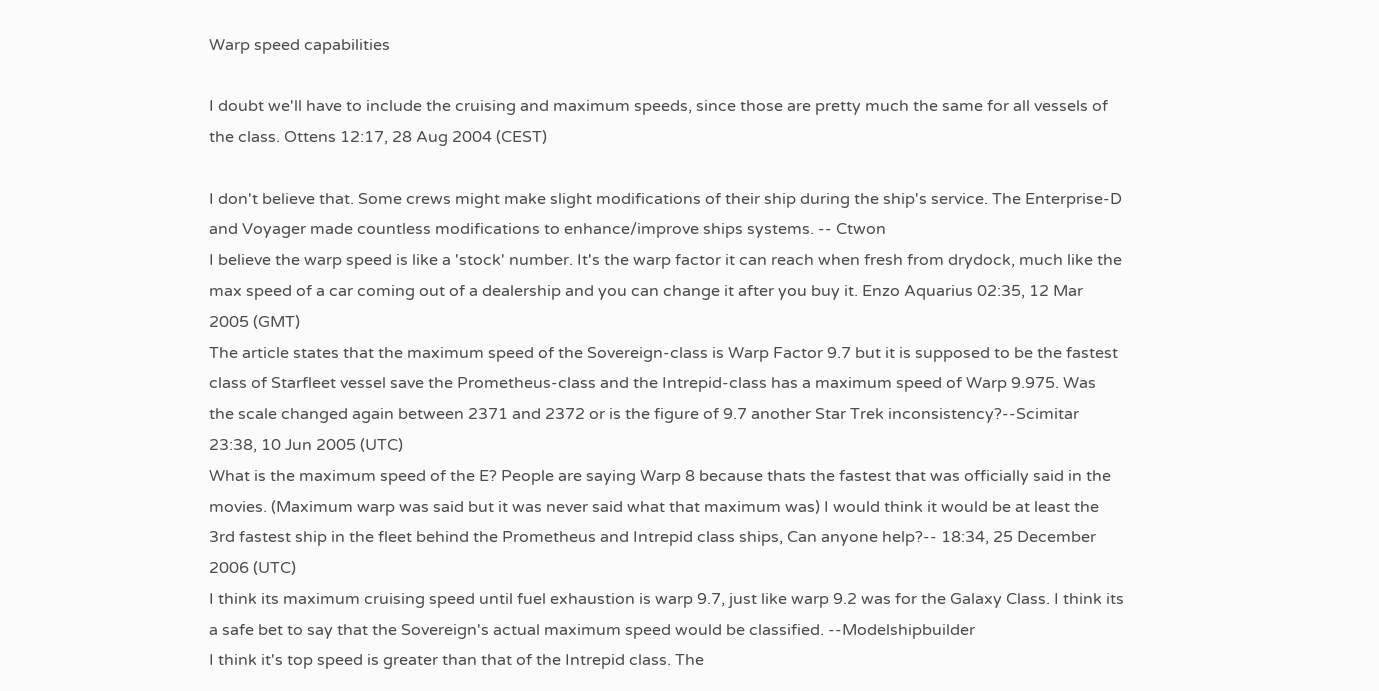Warp speed capabilities

I doubt we'll have to include the cruising and maximum speeds, since those are pretty much the same for all vessels of the class. Ottens 12:17, 28 Aug 2004 (CEST)

I don't believe that. Some crews might make slight modifications of their ship during the ship's service. The Enterprise-D and Voyager made countless modifications to enhance/improve ships systems. -- Ctwon
I believe the warp speed is like a 'stock' number. It's the warp factor it can reach when fresh from drydock, much like the max speed of a car coming out of a dealership and you can change it after you buy it. Enzo Aquarius 02:35, 12 Mar 2005 (GMT)
The article states that the maximum speed of the Sovereign-class is Warp Factor 9.7 but it is supposed to be the fastest class of Starfleet vessel save the Prometheus-class and the Intrepid-class has a maximum speed of Warp 9.975. Was the scale changed again between 2371 and 2372 or is the figure of 9.7 another Star Trek inconsistency?--Scimitar 23:38, 10 Jun 2005 (UTC)
What is the maximum speed of the E? People are saying Warp 8 because thats the fastest that was officially said in the movies. (Maximum warp was said but it was never said what that maximum was) I would think it would be at least the 3rd fastest ship in the fleet behind the Prometheus and Intrepid class ships, Can anyone help?-- 18:34, 25 December 2006 (UTC)
I think its maximum cruising speed until fuel exhaustion is warp 9.7, just like warp 9.2 was for the Galaxy Class. I think its a safe bet to say that the Sovereign's actual maximum speed would be classified. --Modelshipbuilder
I think it's top speed is greater than that of the Intrepid class. The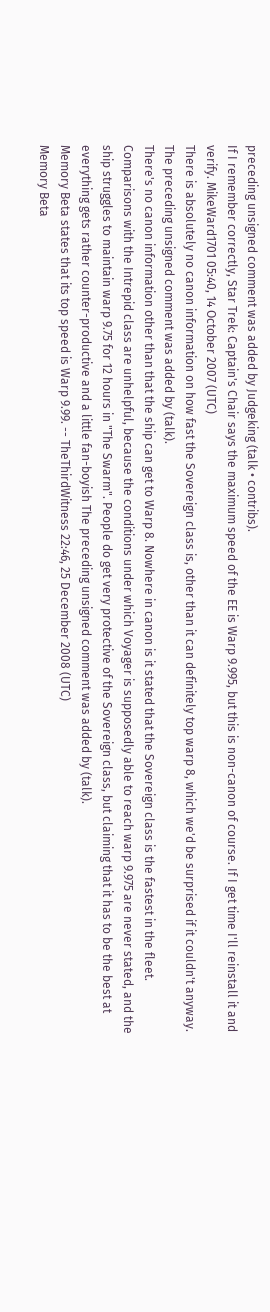preceding unsigned comment was added by Judgeking (talk • contribs).
If I remember correctly, Star Trek: Captain's Chair says the maximum speed of the EE is Warp 9.995, but this is non-canon of course. If I get time I'll reinstall it and verify. MikeWard1701 05:40, 14 October 2007 (UTC)
There is absolutely no canon information on how fast the Sovereign class is, other than it can definitely top warp 8, which we'd be surprised if it couldn't anyway. The preceding unsigned comment was added by (talk).
There's no canon information other than that the ship can get to Warp 8. Nowhere in canon is it stated that the Sovereign class is the fastest in the fleet. Comparisons with the Intrepid class are unhelpful, because the conditions under which Voyager is supposedly able to reach warp 9.975 are never stated, and the ship struggles to maintain warp 9.75 for 12 hours in "The Swarm". People do get very protective of the Sovereign class, but claiming that it has to be the best at everything gets rather counter-productive and a little fan-boyish The preceding unsigned comment was added by (talk).
Memory Beta states that its top speed is Warp 9.99. -- TheThirdWitness 22:46, 25 December 2008 (UTC)
Memory Beta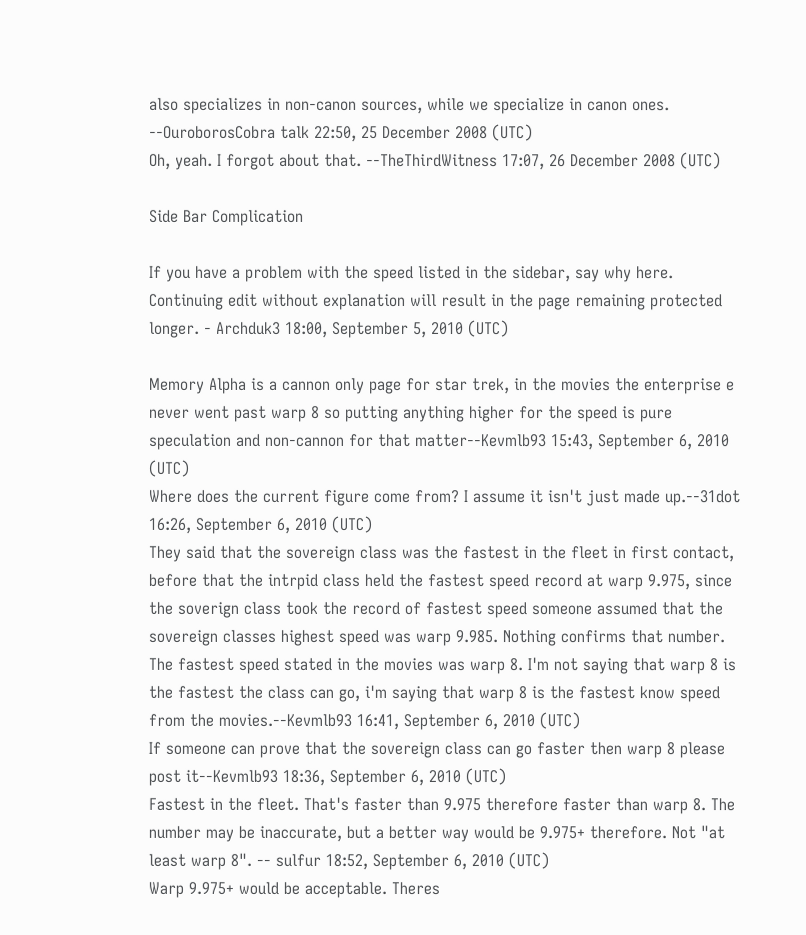also specializes in non-canon sources, while we specialize in canon ones. --OuroborosCobra talk 22:50, 25 December 2008 (UTC)
Oh, yeah. I forgot about that. --TheThirdWitness 17:07, 26 December 2008 (UTC)

Side Bar Complication

If you have a problem with the speed listed in the sidebar, say why here. Continuing edit without explanation will result in the page remaining protected longer. - Archduk3 18:00, September 5, 2010 (UTC)

Memory Alpha is a cannon only page for star trek, in the movies the enterprise e never went past warp 8 so putting anything higher for the speed is pure speculation and non-cannon for that matter--Kevmlb93 15:43, September 6, 2010 (UTC)
Where does the current figure come from? I assume it isn't just made up.--31dot 16:26, September 6, 2010 (UTC)
They said that the sovereign class was the fastest in the fleet in first contact, before that the intrpid class held the fastest speed record at warp 9.975, since the soverign class took the record of fastest speed someone assumed that the sovereign classes highest speed was warp 9.985. Nothing confirms that number. The fastest speed stated in the movies was warp 8. I'm not saying that warp 8 is the fastest the class can go, i'm saying that warp 8 is the fastest know speed from the movies.--Kevmlb93 16:41, September 6, 2010 (UTC)
If someone can prove that the sovereign class can go faster then warp 8 please post it--Kevmlb93 18:36, September 6, 2010 (UTC)
Fastest in the fleet. That's faster than 9.975 therefore faster than warp 8. The number may be inaccurate, but a better way would be 9.975+ therefore. Not "at least warp 8". -- sulfur 18:52, September 6, 2010 (UTC)
Warp 9.975+ would be acceptable. Theres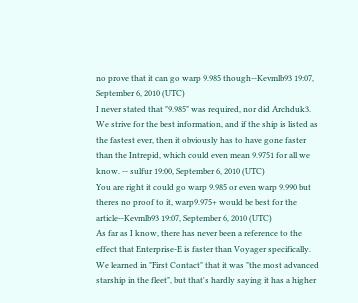no prove that it can go warp 9.985 though--Kevmlb93 19:07, September 6, 2010 (UTC)
I never stated that "9.985" was required, nor did Archduk3. We strive for the best information, and if the ship is listed as the fastest ever, then it obviously has to have gone faster than the Intrepid, which could even mean 9.9751 for all we know. -- sulfur 19:00, September 6, 2010 (UTC)
You are right it could go warp 9.985 or even warp 9.990 but theres no proof to it, warp9.975+ would be best for the article--Kevmlb93 19:07, September 6, 2010 (UTC)
As far as I know, there has never been a reference to the effect that Enterprise-E is faster than Voyager specifically. We learned in "First Contact" that it was "the most advanced starship in the fleet", but that's hardly saying it has a higher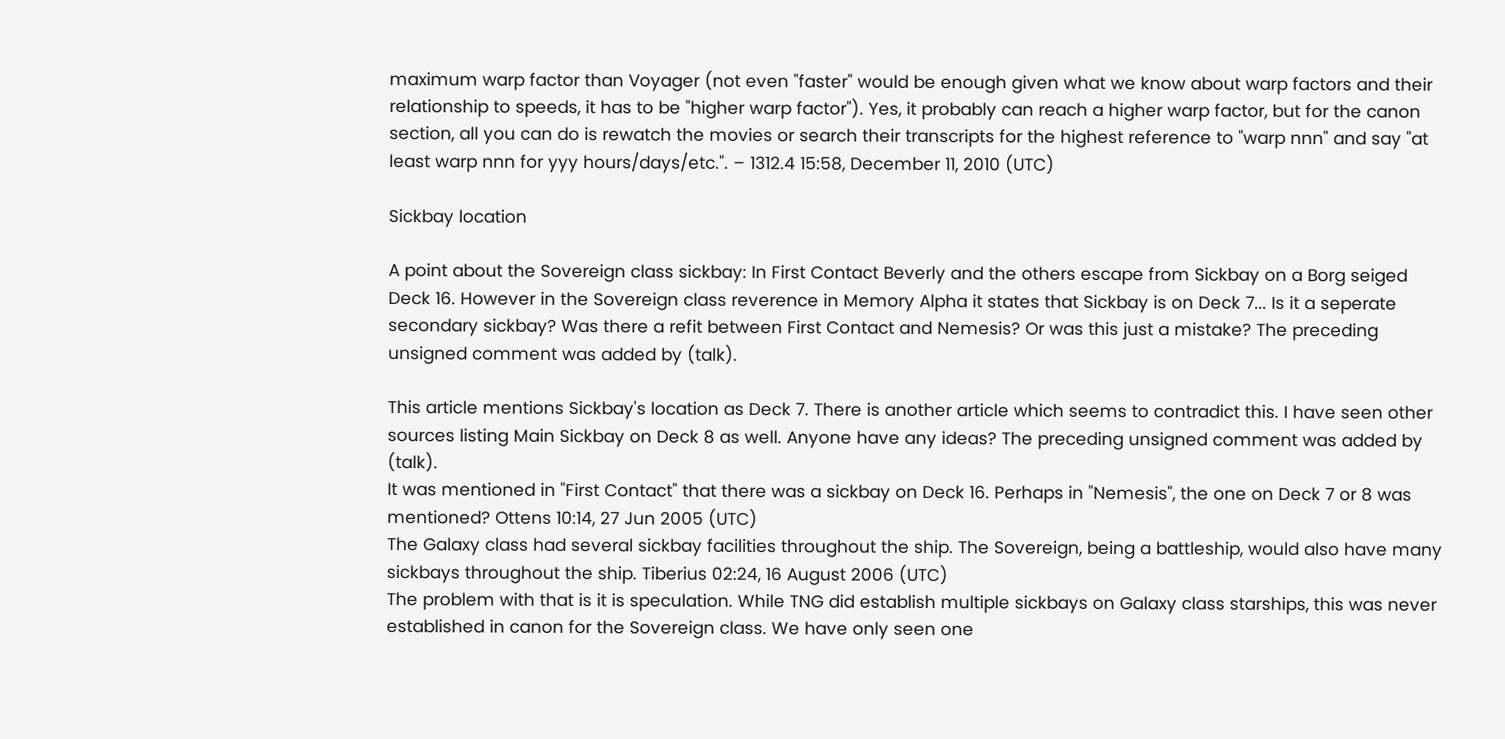maximum warp factor than Voyager (not even "faster" would be enough given what we know about warp factors and their relationship to speeds, it has to be "higher warp factor"). Yes, it probably can reach a higher warp factor, but for the canon section, all you can do is rewatch the movies or search their transcripts for the highest reference to "warp nnn" and say "at least warp nnn for yyy hours/days/etc.". – 1312.4 15:58, December 11, 2010 (UTC)

Sickbay location

A point about the Sovereign class sickbay: In First Contact Beverly and the others escape from Sickbay on a Borg seiged Deck 16. However in the Sovereign class reverence in Memory Alpha it states that Sickbay is on Deck 7... Is it a seperate secondary sickbay? Was there a refit between First Contact and Nemesis? Or was this just a mistake? The preceding unsigned comment was added by (talk).

This article mentions Sickbay's location as Deck 7. There is another article which seems to contradict this. I have seen other sources listing Main Sickbay on Deck 8 as well. Anyone have any ideas? The preceding unsigned comment was added by (talk).
It was mentioned in "First Contact" that there was a sickbay on Deck 16. Perhaps in "Nemesis", the one on Deck 7 or 8 was mentioned? Ottens 10:14, 27 Jun 2005 (UTC)
The Galaxy class had several sickbay facilities throughout the ship. The Sovereign, being a battleship, would also have many sickbays throughout the ship. Tiberius 02:24, 16 August 2006 (UTC)
The problem with that is it is speculation. While TNG did establish multiple sickbays on Galaxy class starships, this was never established in canon for the Sovereign class. We have only seen one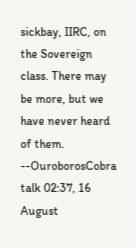sickbay, IIRC, on the Sovereign class. There may be more, but we have never heard of them. --OuroborosCobra talk 02:37, 16 August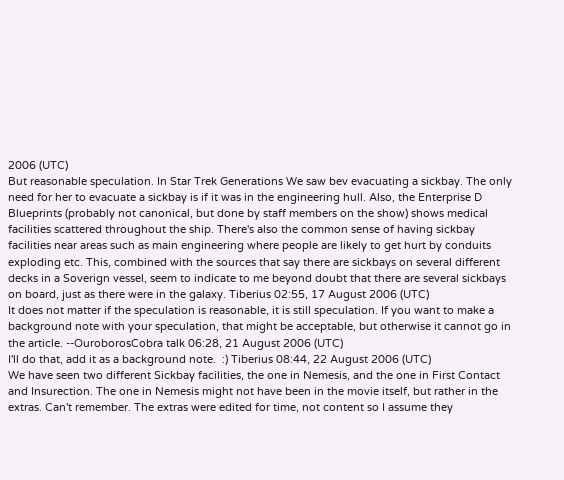2006 (UTC)
But reasonable speculation. In Star Trek Generations We saw bev evacuating a sickbay. The only need for her to evacuate a sickbay is if it was in the engineering hull. Also, the Enterprise D Blueprints (probably not canonical, but done by staff members on the show) shows medical facilities scattered throughout the ship. There's also the common sense of having sickbay facilities near areas such as main engineering where people are likely to get hurt by conduits exploding etc. This, combined with the sources that say there are sickbays on several different decks in a Soverign vessel, seem to indicate to me beyond doubt that there are several sickbays on board, just as there were in the galaxy. Tiberius 02:55, 17 August 2006 (UTC)
It does not matter if the speculation is reasonable, it is still speculation. If you want to make a background note with your speculation, that might be acceptable, but otherwise it cannot go in the article. --OuroborosCobra talk 06:28, 21 August 2006 (UTC)
I'll do that, add it as a background note.  :) Tiberius 08:44, 22 August 2006 (UTC)
We have seen two different Sickbay facilities, the one in Nemesis, and the one in First Contact and Insurection. The one in Nemesis might not have been in the movie itself, but rather in the extras. Can't remember. The extras were edited for time, not content so I assume they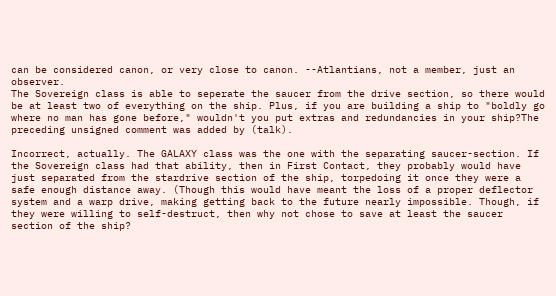can be considered canon, or very close to canon. --Atlantians, not a member, just an observer.
The Sovereign class is able to seperate the saucer from the drive section, so there would be at least two of everything on the ship. Plus, if you are building a ship to "boldly go where no man has gone before," wouldn't you put extras and redundancies in your ship?The preceding unsigned comment was added by (talk).

Incorrect, actually. The GALAXY class was the one with the separating saucer-section. If the Sovereign class had that ability, then in First Contact, they probably would have just separated from the stardrive section of the ship, torpedoing it once they were a safe enough distance away. (Though this would have meant the loss of a proper deflector system and a warp drive, making getting back to the future nearly impossible. Though, if they were willing to self-destruct, then why not chose to save at least the saucer section of the ship?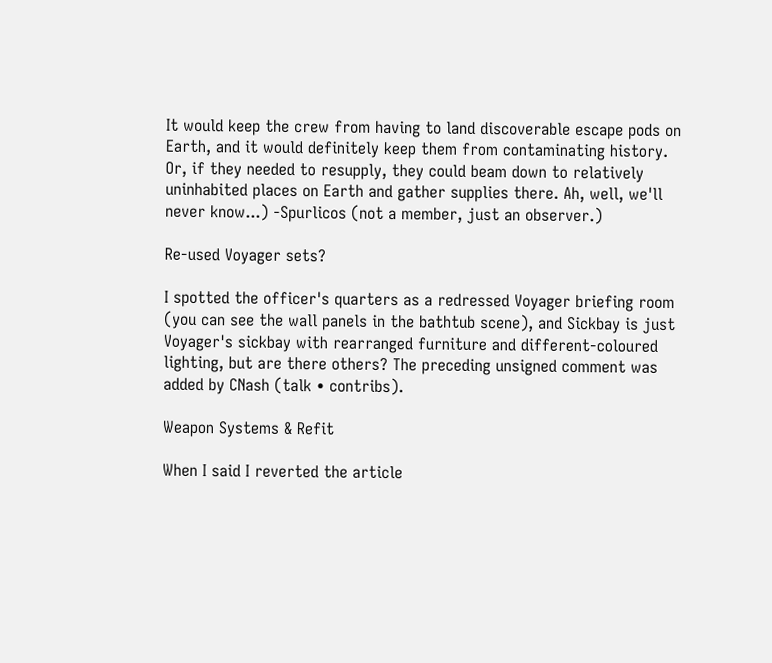It would keep the crew from having to land discoverable escape pods on Earth, and it would definitely keep them from contaminating history. Or, if they needed to resupply, they could beam down to relatively uninhabited places on Earth and gather supplies there. Ah, well, we'll never know...) -Spurlicos (not a member, just an observer.)

Re-used Voyager sets?

I spotted the officer's quarters as a redressed Voyager briefing room (you can see the wall panels in the bathtub scene), and Sickbay is just Voyager's sickbay with rearranged furniture and different-coloured lighting, but are there others? The preceding unsigned comment was added by CNash (talk • contribs).

Weapon Systems & Refit

When I said I reverted the article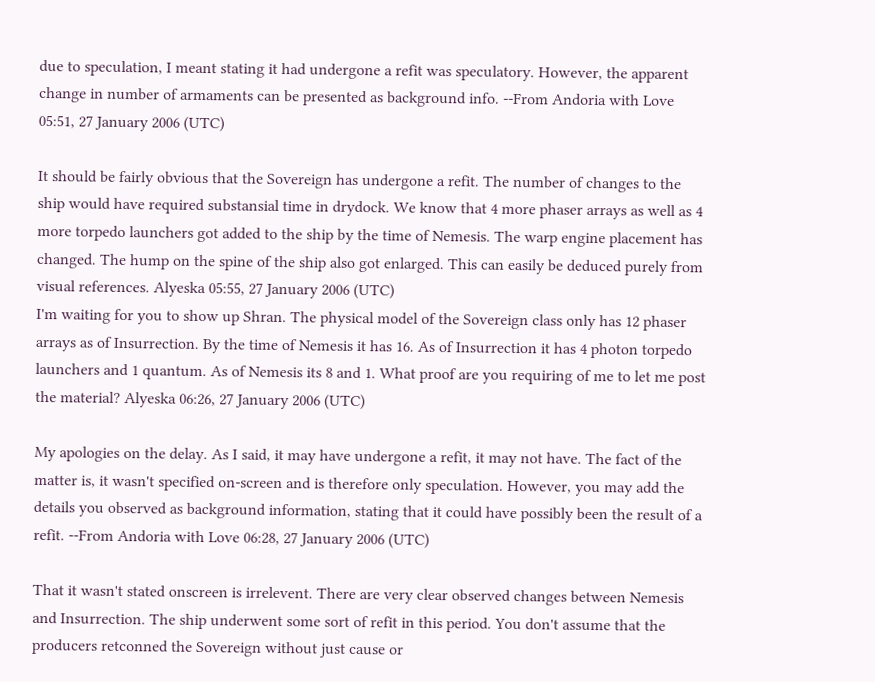due to speculation, I meant stating it had undergone a refit was speculatory. However, the apparent change in number of armaments can be presented as background info. --From Andoria with Love 05:51, 27 January 2006 (UTC)

It should be fairly obvious that the Sovereign has undergone a refit. The number of changes to the ship would have required substansial time in drydock. We know that 4 more phaser arrays as well as 4 more torpedo launchers got added to the ship by the time of Nemesis. The warp engine placement has changed. The hump on the spine of the ship also got enlarged. This can easily be deduced purely from visual references. Alyeska 05:55, 27 January 2006 (UTC)
I'm waiting for you to show up Shran. The physical model of the Sovereign class only has 12 phaser arrays as of Insurrection. By the time of Nemesis it has 16. As of Insurrection it has 4 photon torpedo launchers and 1 quantum. As of Nemesis its 8 and 1. What proof are you requiring of me to let me post the material? Alyeska 06:26, 27 January 2006 (UTC)

My apologies on the delay. As I said, it may have undergone a refit, it may not have. The fact of the matter is, it wasn't specified on-screen and is therefore only speculation. However, you may add the details you observed as background information, stating that it could have possibly been the result of a refit. --From Andoria with Love 06:28, 27 January 2006 (UTC)

That it wasn't stated onscreen is irrelevent. There are very clear observed changes between Nemesis and Insurrection. The ship underwent some sort of refit in this period. You don't assume that the producers retconned the Sovereign without just cause or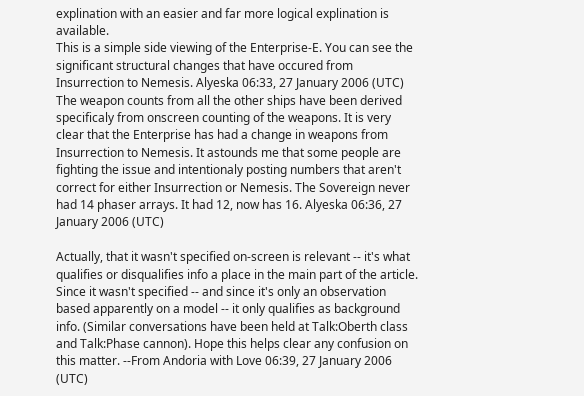explination with an easier and far more logical explination is available.
This is a simple side viewing of the Enterprise-E. You can see the significant structural changes that have occured from Insurrection to Nemesis. Alyeska 06:33, 27 January 2006 (UTC)
The weapon counts from all the other ships have been derived specificaly from onscreen counting of the weapons. It is very clear that the Enterprise has had a change in weapons from Insurrection to Nemesis. It astounds me that some people are fighting the issue and intentionaly posting numbers that aren't correct for either Insurrection or Nemesis. The Sovereign never had 14 phaser arrays. It had 12, now has 16. Alyeska 06:36, 27 January 2006 (UTC)

Actually, that it wasn't specified on-screen is relevant -- it's what qualifies or disqualifies info a place in the main part of the article. Since it wasn't specified -- and since it's only an observation based apparently on a model -- it only qualifies as background info. (Similar conversations have been held at Talk:Oberth class and Talk:Phase cannon). Hope this helps clear any confusion on this matter. --From Andoria with Love 06:39, 27 January 2006 (UTC)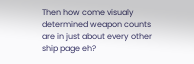Then how come visualy determined weapon counts are in just about every other ship page eh?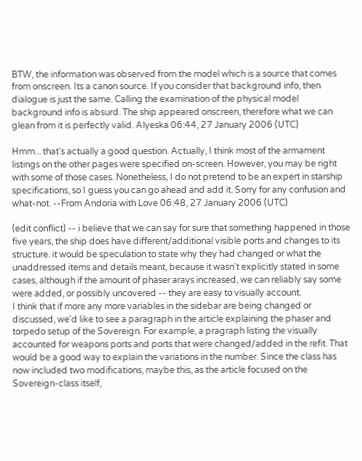BTW, the information was observed from the model which is a source that comes from onscreen. Its a canon source. If you consider that background info, then dialogue is just the same. Calling the examination of the physical model background info is absurd. The ship appeared onscreen, therefore what we can glean from it is perfectly valid. Alyeska 06:44, 27 January 2006 (UTC)

Hmm... that's actually a good question. Actually, I think most of the armament listings on the other pages were specified on-screen. However, you may be right with some of those cases. Nonetheless, I do not pretend to be an expert in starship specifications, so I guess you can go ahead and add it. Sorry for any confusion and what-not. --From Andoria with Love 06:48, 27 January 2006 (UTC)

(edit conflict) -- i believe that we can say for sure that something happened in those five years, the ship does have different/additional visible ports and changes to its structure. it would be speculation to state why they had changed or what the unaddressed items and details meant, because it wasn't explicitly stated in some cases, although if the amount of phaser arays increased, we can reliably say some were added, or possibly uncovered -- they are easy to visually account.
I think that if more any more variables in the sidebar are being changed or discussed, we'd like to see a paragraph in the article explaining the phaser and torpedo setup of the Sovereign. For example, a pragraph listing the visually accounted for weapons ports and ports that were changed/added in the refit. That would be a good way to explain the variations in the number. Since the class has now included two modifications, maybe this, as the article focused on the Sovereign-class itself,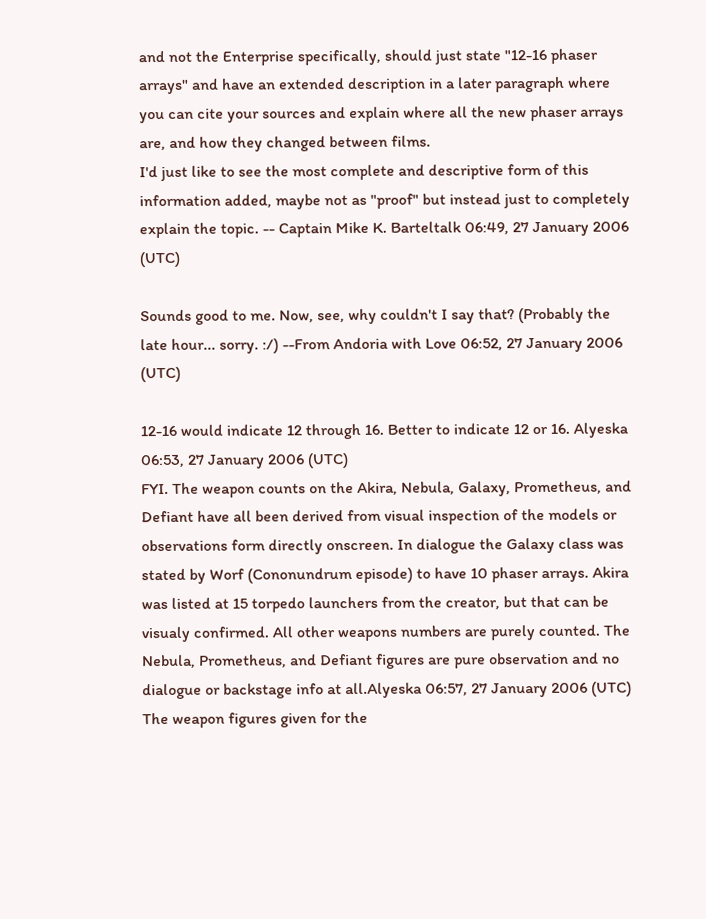and not the Enterprise specifically, should just state "12-16 phaser arrays" and have an extended description in a later paragraph where you can cite your sources and explain where all the new phaser arrays are, and how they changed between films.
I'd just like to see the most complete and descriptive form of this information added, maybe not as "proof" but instead just to completely explain the topic. -- Captain Mike K. Barteltalk 06:49, 27 January 2006 (UTC)

Sounds good to me. Now, see, why couldn't I say that? (Probably the late hour... sorry. :/) --From Andoria with Love 06:52, 27 January 2006 (UTC)

12-16 would indicate 12 through 16. Better to indicate 12 or 16. Alyeska 06:53, 27 January 2006 (UTC)
FYI. The weapon counts on the Akira, Nebula, Galaxy, Prometheus, and Defiant have all been derived from visual inspection of the models or observations form directly onscreen. In dialogue the Galaxy class was stated by Worf (Cononundrum episode) to have 10 phaser arrays. Akira was listed at 15 torpedo launchers from the creator, but that can be visualy confirmed. All other weapons numbers are purely counted. The Nebula, Prometheus, and Defiant figures are pure observation and no dialogue or backstage info at all.Alyeska 06:57, 27 January 2006 (UTC)
The weapon figures given for the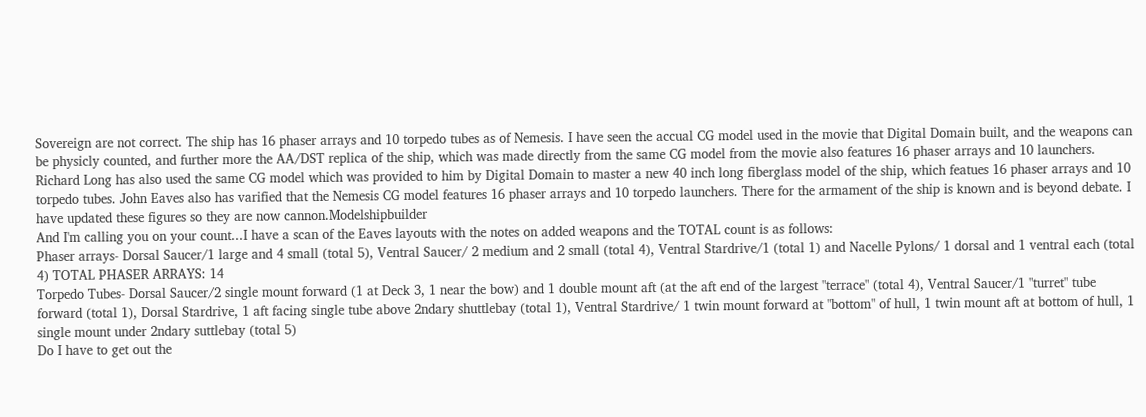Sovereign are not correct. The ship has 16 phaser arrays and 10 torpedo tubes as of Nemesis. I have seen the accual CG model used in the movie that Digital Domain built, and the weapons can be physicly counted, and further more the AA/DST replica of the ship, which was made directly from the same CG model from the movie also features 16 phaser arrays and 10 launchers. Richard Long has also used the same CG model which was provided to him by Digital Domain to master a new 40 inch long fiberglass model of the ship, which featues 16 phaser arrays and 10 torpedo tubes. John Eaves also has varified that the Nemesis CG model features 16 phaser arrays and 10 torpedo launchers. There for the armament of the ship is known and is beyond debate. I have updated these figures so they are now cannon.Modelshipbuilder
And I'm calling you on your count...I have a scan of the Eaves layouts with the notes on added weapons and the TOTAL count is as follows:
Phaser arrays- Dorsal Saucer/1 large and 4 small (total 5), Ventral Saucer/ 2 medium and 2 small (total 4), Ventral Stardrive/1 (total 1) and Nacelle Pylons/ 1 dorsal and 1 ventral each (total 4) TOTAL PHASER ARRAYS: 14
Torpedo Tubes- Dorsal Saucer/2 single mount forward (1 at Deck 3, 1 near the bow) and 1 double mount aft (at the aft end of the largest "terrace" (total 4), Ventral Saucer/1 "turret" tube forward (total 1), Dorsal Stardrive, 1 aft facing single tube above 2ndary shuttlebay (total 1), Ventral Stardrive/ 1 twin mount forward at "bottom" of hull, 1 twin mount aft at bottom of hull, 1 single mount under 2ndary suttlebay (total 5)
Do I have to get out the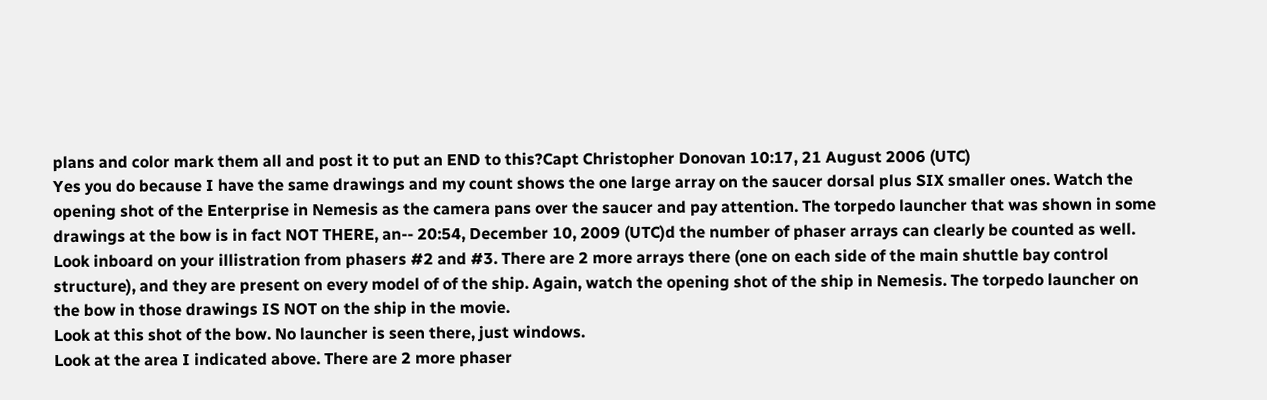plans and color mark them all and post it to put an END to this?Capt Christopher Donovan 10:17, 21 August 2006 (UTC)
Yes you do because I have the same drawings and my count shows the one large array on the saucer dorsal plus SIX smaller ones. Watch the opening shot of the Enterprise in Nemesis as the camera pans over the saucer and pay attention. The torpedo launcher that was shown in some drawings at the bow is in fact NOT THERE, an-- 20:54, December 10, 2009 (UTC)d the number of phaser arrays can clearly be counted as well.
Look inboard on your illistration from phasers #2 and #3. There are 2 more arrays there (one on each side of the main shuttle bay control structure), and they are present on every model of of the ship. Again, watch the opening shot of the ship in Nemesis. The torpedo launcher on the bow in those drawings IS NOT on the ship in the movie.
Look at this shot of the bow. No launcher is seen there, just windows.
Look at the area I indicated above. There are 2 more phaser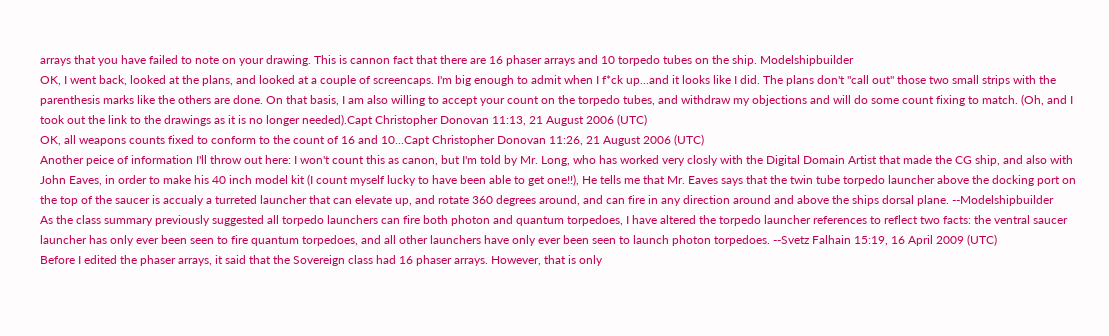arrays that you have failed to note on your drawing. This is cannon fact that there are 16 phaser arrays and 10 torpedo tubes on the ship. Modelshipbuilder
OK, I went back, looked at the plans, and looked at a couple of screencaps. I'm big enough to admit when I f*ck up...and it looks like I did. The plans don't "call out" those two small strips with the parenthesis marks like the others are done. On that basis, I am also willing to accept your count on the torpedo tubes, and withdraw my objections and will do some count fixing to match. (Oh, and I took out the link to the drawings as it is no longer needed).Capt Christopher Donovan 11:13, 21 August 2006 (UTC)
OK, all weapons counts fixed to conform to the count of 16 and 10...Capt Christopher Donovan 11:26, 21 August 2006 (UTC)
Another peice of information I'll throw out here: I won't count this as canon, but I'm told by Mr. Long, who has worked very closly with the Digital Domain Artist that made the CG ship, and also with John Eaves, in order to make his 40 inch model kit (I count myself lucky to have been able to get one!!), He tells me that Mr. Eaves says that the twin tube torpedo launcher above the docking port on the top of the saucer is accualy a turreted launcher that can elevate up, and rotate 360 degrees around, and can fire in any direction around and above the ships dorsal plane. --Modelshipbuilder
As the class summary previously suggested all torpedo launchers can fire both photon and quantum torpedoes, I have altered the torpedo launcher references to reflect two facts: the ventral saucer launcher has only ever been seen to fire quantum torpedoes, and all other launchers have only ever been seen to launch photon torpedoes. --Svetz Falhain 15:19, 16 April 2009 (UTC)
Before I edited the phaser arrays, it said that the Sovereign class had 16 phaser arrays. However, that is only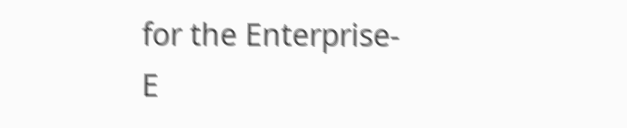for the Enterprise-E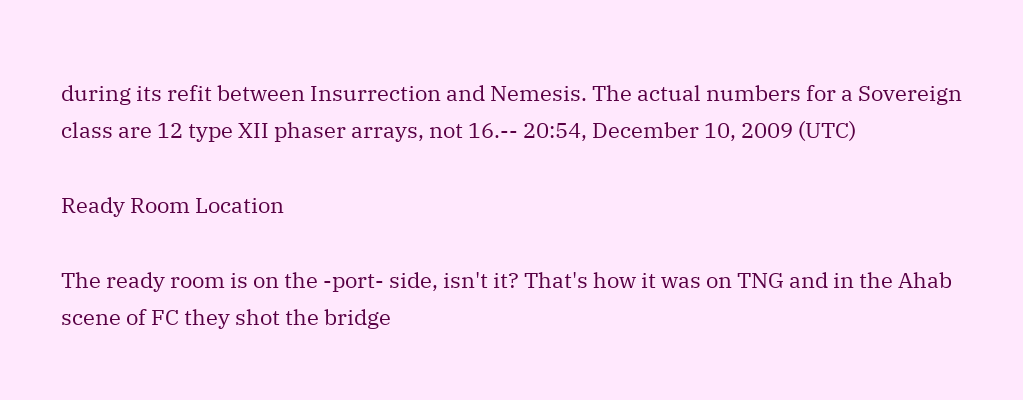during its refit between Insurrection and Nemesis. The actual numbers for a Sovereign class are 12 type XII phaser arrays, not 16.-- 20:54, December 10, 2009 (UTC)

Ready Room Location

The ready room is on the -port- side, isn't it? That's how it was on TNG and in the Ahab scene of FC they shot the bridge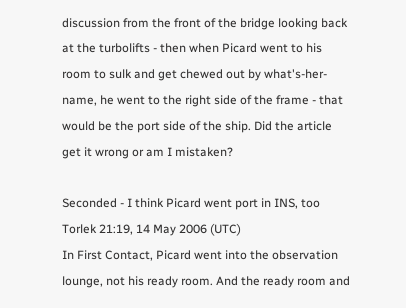discussion from the front of the bridge looking back at the turbolifts - then when Picard went to his room to sulk and get chewed out by what's-her-name, he went to the right side of the frame - that would be the port side of the ship. Did the article get it wrong or am I mistaken?

Seconded - I think Picard went port in INS, too Torlek 21:19, 14 May 2006 (UTC)
In First Contact, Picard went into the observation lounge, not his ready room. And the ready room and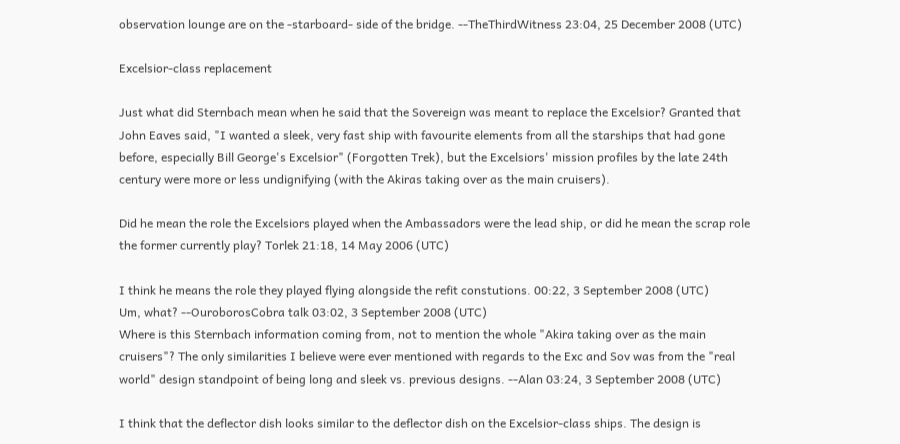observation lounge are on the -starboard- side of the bridge. --TheThirdWitness 23:04, 25 December 2008 (UTC)

Excelsior-class replacement

Just what did Sternbach mean when he said that the Sovereign was meant to replace the Excelsior? Granted that John Eaves said, "I wanted a sleek, very fast ship with favourite elements from all the starships that had gone before, especially Bill George's Excelsior" (Forgotten Trek), but the Excelsiors' mission profiles by the late 24th century were more or less undignifying (with the Akiras taking over as the main cruisers).

Did he mean the role the Excelsiors played when the Ambassadors were the lead ship, or did he mean the scrap role the former currently play? Torlek 21:18, 14 May 2006 (UTC)

I think he means the role they played flying alongside the refit constutions. 00:22, 3 September 2008 (UTC)
Um, what? --OuroborosCobra talk 03:02, 3 September 2008 (UTC)
Where is this Sternbach information coming from, not to mention the whole "Akira taking over as the main cruisers"? The only similarities I believe were ever mentioned with regards to the Exc and Sov was from the "real world" design standpoint of being long and sleek vs. previous designs. --Alan 03:24, 3 September 2008 (UTC)

I think that the deflector dish looks similar to the deflector dish on the Excelsior-class ships. The design is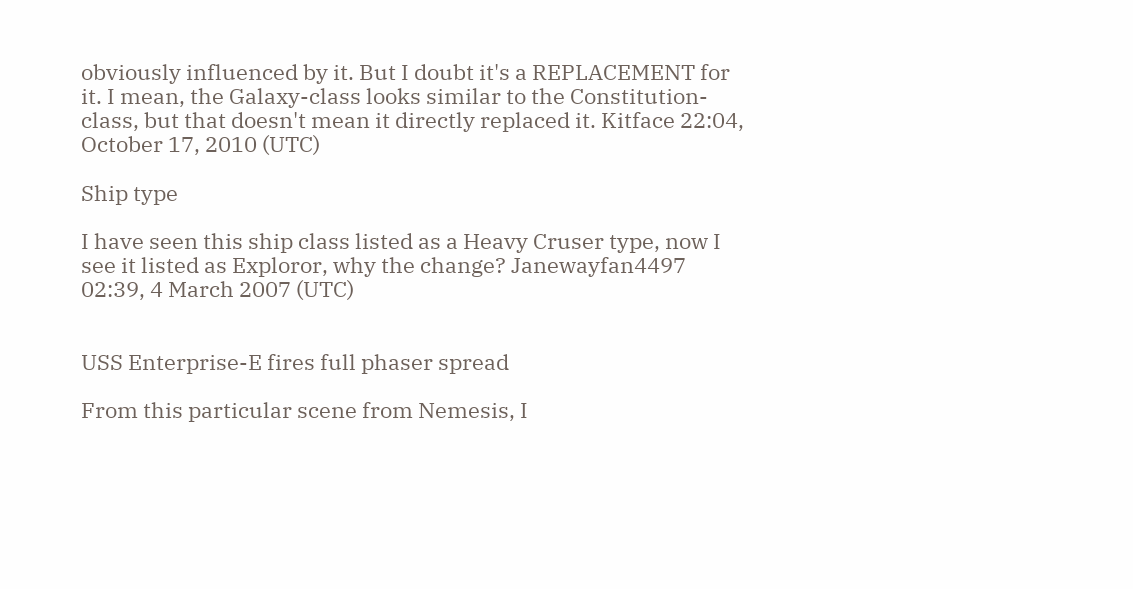obviously influenced by it. But I doubt it's a REPLACEMENT for it. I mean, the Galaxy-class looks similar to the Constitution-class, but that doesn't mean it directly replaced it. Kitface 22:04, October 17, 2010 (UTC)

Ship type

I have seen this ship class listed as a Heavy Cruser type, now I see it listed as Exploror, why the change? Janewayfan4497 02:39, 4 March 2007 (UTC)


USS Enterprise-E fires full phaser spread

From this particular scene from Nemesis, I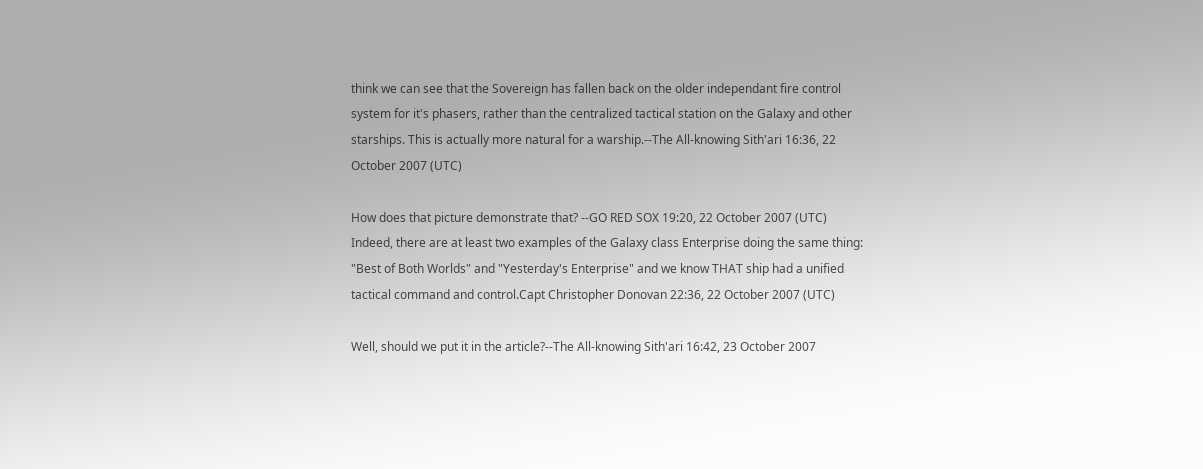think we can see that the Sovereign has fallen back on the older independant fire control system for it's phasers, rather than the centralized tactical station on the Galaxy and other starships. This is actually more natural for a warship.--The All-knowing Sith'ari 16:36, 22 October 2007 (UTC)

How does that picture demonstrate that? --GO RED SOX 19:20, 22 October 2007 (UTC)
Indeed, there are at least two examples of the Galaxy class Enterprise doing the same thing: "Best of Both Worlds" and "Yesterday's Enterprise" and we know THAT ship had a unified tactical command and control.Capt Christopher Donovan 22:36, 22 October 2007 (UTC)

Well, should we put it in the article?--The All-knowing Sith'ari 16:42, 23 October 2007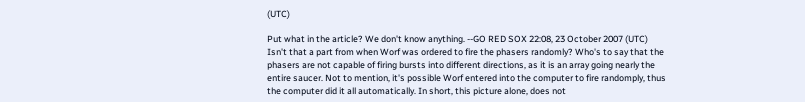(UTC)

Put what in the article? We don't know anything. --GO RED SOX 22:08, 23 October 2007 (UTC)
Isn't that a part from when Worf was ordered to fire the phasers randomly? Who's to say that the phasers are not capable of firing bursts into different directions, as it is an array going nearly the entire saucer. Not to mention, it's possible Worf entered into the computer to fire randomply, thus the computer did it all automatically. In short, this picture alone, does not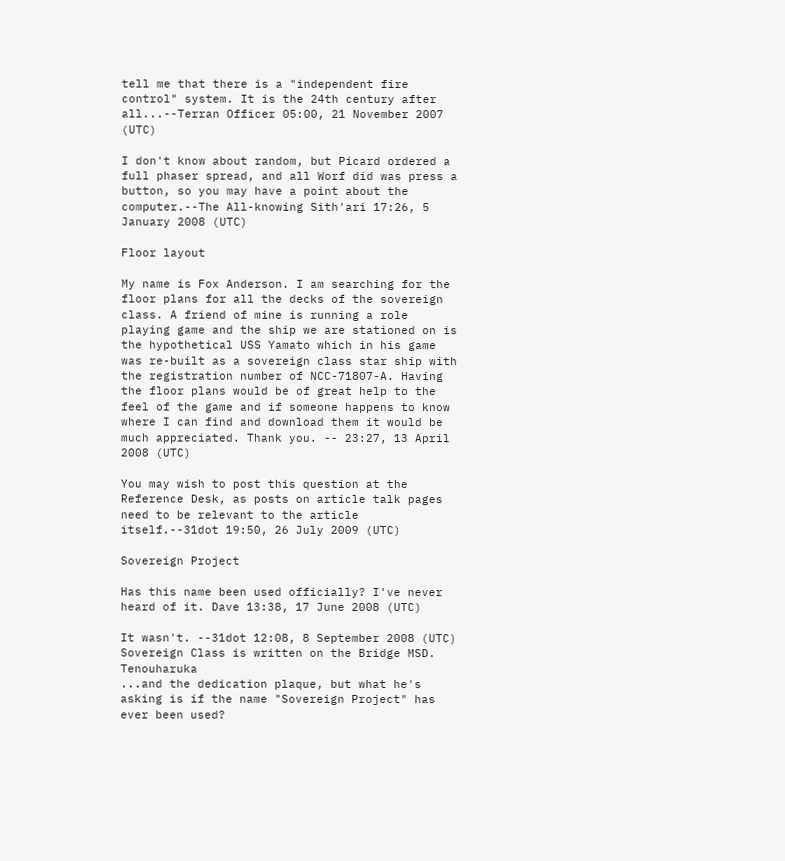tell me that there is a "independent fire control" system. It is the 24th century after all...--Terran Officer 05:00, 21 November 2007 (UTC)

I don't know about random, but Picard ordered a full phaser spread, and all Worf did was press a button, so you may have a point about the computer.--The All-knowing Sith'ari 17:26, 5 January 2008 (UTC)

Floor layout

My name is Fox Anderson. I am searching for the floor plans for all the decks of the sovereign class. A friend of mine is running a role playing game and the ship we are stationed on is the hypothetical USS Yamato which in his game was re-built as a sovereign class star ship with the registration number of NCC-71807-A. Having the floor plans would be of great help to the feel of the game and if someone happens to know where I can find and download them it would be much appreciated. Thank you. -- 23:27, 13 April 2008 (UTC)

You may wish to post this question at the Reference Desk, as posts on article talk pages need to be relevant to the article itself.--31dot 19:50, 26 July 2009 (UTC)

Sovereign Project

Has this name been used officially? I've never heard of it. Dave 13:38, 17 June 2008 (UTC)

It wasn't. --31dot 12:08, 8 September 2008 (UTC)
Sovereign Class is written on the Bridge MSD. Tenouharuka
...and the dedication plaque, but what he's asking is if the name "Sovereign Project" has ever been used?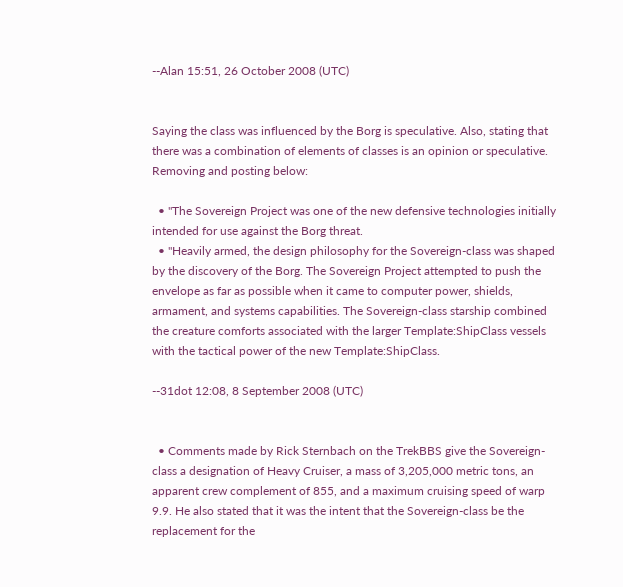--Alan 15:51, 26 October 2008 (UTC)


Saying the class was influenced by the Borg is speculative. Also, stating that there was a combination of elements of classes is an opinion or speculative. Removing and posting below:

  • "The Sovereign Project was one of the new defensive technologies initially intended for use against the Borg threat.
  • "Heavily armed, the design philosophy for the Sovereign-class was shaped by the discovery of the Borg. The Sovereign Project attempted to push the envelope as far as possible when it came to computer power, shields, armament, and systems capabilities. The Sovereign-class starship combined the creature comforts associated with the larger Template:ShipClass vessels with the tactical power of the new Template:ShipClass.

--31dot 12:08, 8 September 2008 (UTC)


  • Comments made by Rick Sternbach on the TrekBBS give the Sovereign-class a designation of Heavy Cruiser, a mass of 3,205,000 metric tons, an apparent crew complement of 855, and a maximum cruising speed of warp 9.9. He also stated that it was the intent that the Sovereign-class be the replacement for the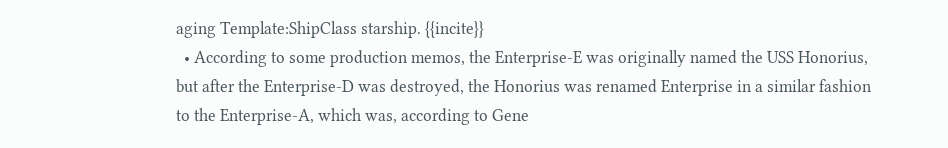aging Template:ShipClass starship. {{incite}}
  • According to some production memos, the Enterprise-E was originally named the USS Honorius, but after the Enterprise-D was destroyed, the Honorius was renamed Enterprise in a similar fashion to the Enterprise-A, which was, according to Gene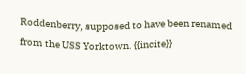Roddenberry, supposed to have been renamed from the USS Yorktown. {{incite}}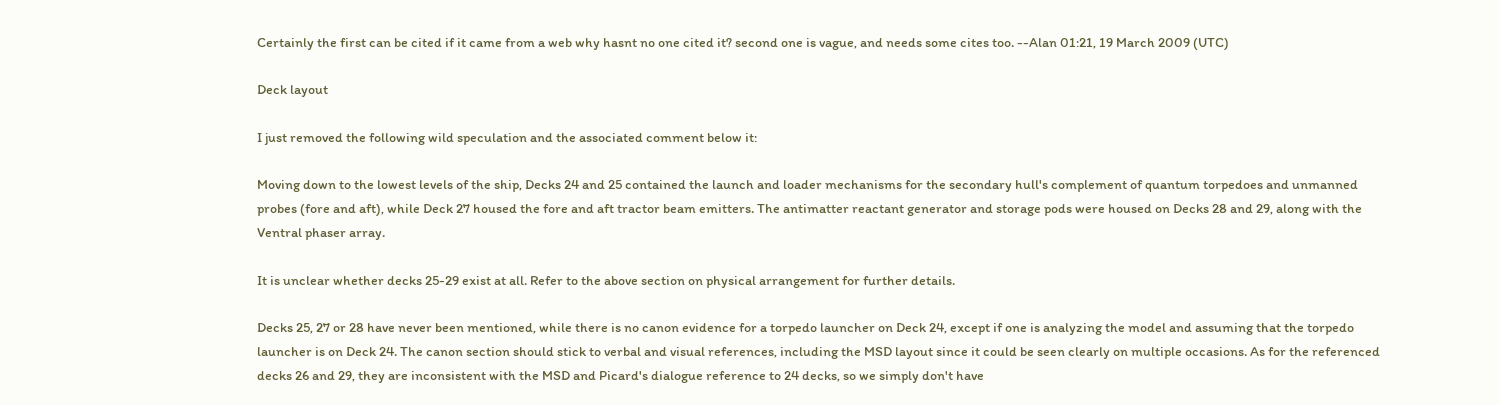Certainly the first can be cited if it came from a web why hasnt no one cited it? second one is vague, and needs some cites too. --Alan 01:21, 19 March 2009 (UTC)

Deck layout

I just removed the following wild speculation and the associated comment below it:

Moving down to the lowest levels of the ship, Decks 24 and 25 contained the launch and loader mechanisms for the secondary hull's complement of quantum torpedoes and unmanned probes (fore and aft), while Deck 27 housed the fore and aft tractor beam emitters. The antimatter reactant generator and storage pods were housed on Decks 28 and 29, along with the Ventral phaser array.

It is unclear whether decks 25-29 exist at all. Refer to the above section on physical arrangement for further details.

Decks 25, 27 or 28 have never been mentioned, while there is no canon evidence for a torpedo launcher on Deck 24, except if one is analyzing the model and assuming that the torpedo launcher is on Deck 24. The canon section should stick to verbal and visual references, including the MSD layout since it could be seen clearly on multiple occasions. As for the referenced decks 26 and 29, they are inconsistent with the MSD and Picard's dialogue reference to 24 decks, so we simply don't have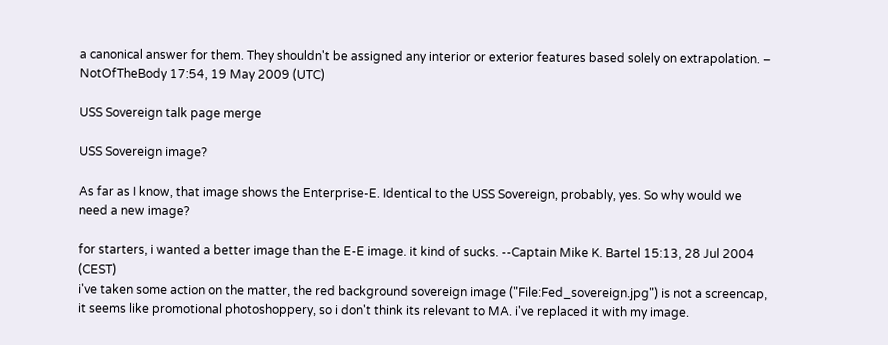a canonical answer for them. They shouldn't be assigned any interior or exterior features based solely on extrapolation. – NotOfTheBody 17:54, 19 May 2009 (UTC)

USS Sovereign talk page merge

USS Sovereign image?

As far as I know, that image shows the Enterprise-E. Identical to the USS Sovereign, probably, yes. So why would we need a new image?

for starters, i wanted a better image than the E-E image. it kind of sucks. --Captain Mike K. Bartel 15:13, 28 Jul 2004 (CEST)
i've taken some action on the matter, the red background sovereign image ("File:Fed_sovereign.jpg") is not a screencap, it seems like promotional photoshoppery, so i don't think its relevant to MA. i've replaced it with my image.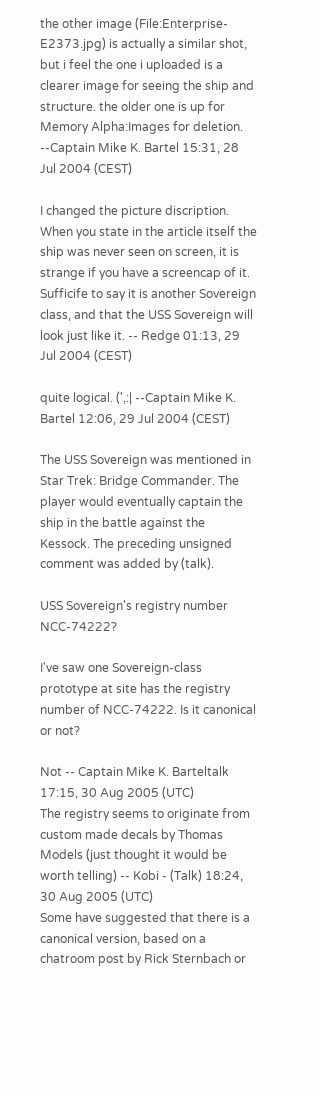the other image (File:Enterprise-E2373.jpg) is actually a similar shot, but i feel the one i uploaded is a clearer image for seeing the ship and structure. the older one is up for Memory Alpha:Images for deletion. --Captain Mike K. Bartel 15:31, 28 Jul 2004 (CEST)

I changed the picture discription. When you state in the article itself the ship was never seen on screen, it is strange if you have a screencap of it. Sufficife to say it is another Sovereign class, and that the USS Sovereign will look just like it. -- Redge 01:13, 29 Jul 2004 (CEST)

quite logical. (',:| --Captain Mike K. Bartel 12:06, 29 Jul 2004 (CEST)

The USS Sovereign was mentioned in Star Trek: Bridge Commander. The player would eventually captain the ship in the battle against the Kessock. The preceding unsigned comment was added by (talk).

USS Sovereign's registry number NCC-74222?

I've saw one Sovereign-class prototype at site has the registry number of NCC-74222. Is it canonical or not?

Not -- Captain Mike K. Barteltalk 17:15, 30 Aug 2005 (UTC)
The registry seems to originate from custom made decals by Thomas Models (just thought it would be worth telling) -- Kobi - (Talk) 18:24, 30 Aug 2005 (UTC)
Some have suggested that there is a canonical version, based on a chatroom post by Rick Sternbach or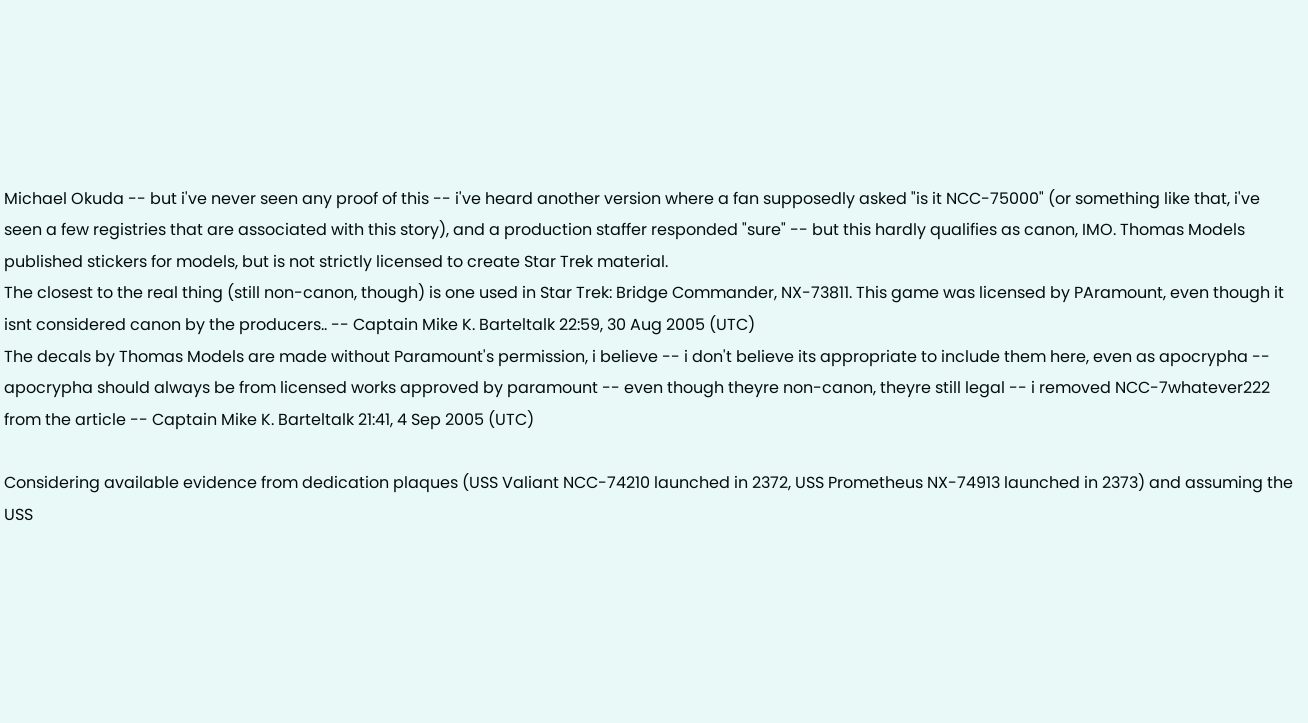Michael Okuda -- but i've never seen any proof of this -- i've heard another version where a fan supposedly asked "is it NCC-75000" (or something like that, i've seen a few registries that are associated with this story), and a production staffer responded "sure" -- but this hardly qualifies as canon, IMO. Thomas Models published stickers for models, but is not strictly licensed to create Star Trek material.
The closest to the real thing (still non-canon, though) is one used in Star Trek: Bridge Commander, NX-73811. This game was licensed by PAramount, even though it isnt considered canon by the producers.. -- Captain Mike K. Barteltalk 22:59, 30 Aug 2005 (UTC)
The decals by Thomas Models are made without Paramount's permission, i believe -- i don't believe its appropriate to include them here, even as apocrypha -- apocrypha should always be from licensed works approved by paramount -- even though theyre non-canon, theyre still legal -- i removed NCC-7whatever222 from the article -- Captain Mike K. Barteltalk 21:41, 4 Sep 2005 (UTC)

Considering available evidence from dedication plaques (USS Valiant NCC-74210 launched in 2372, USS Prometheus NX-74913 launched in 2373) and assuming the USS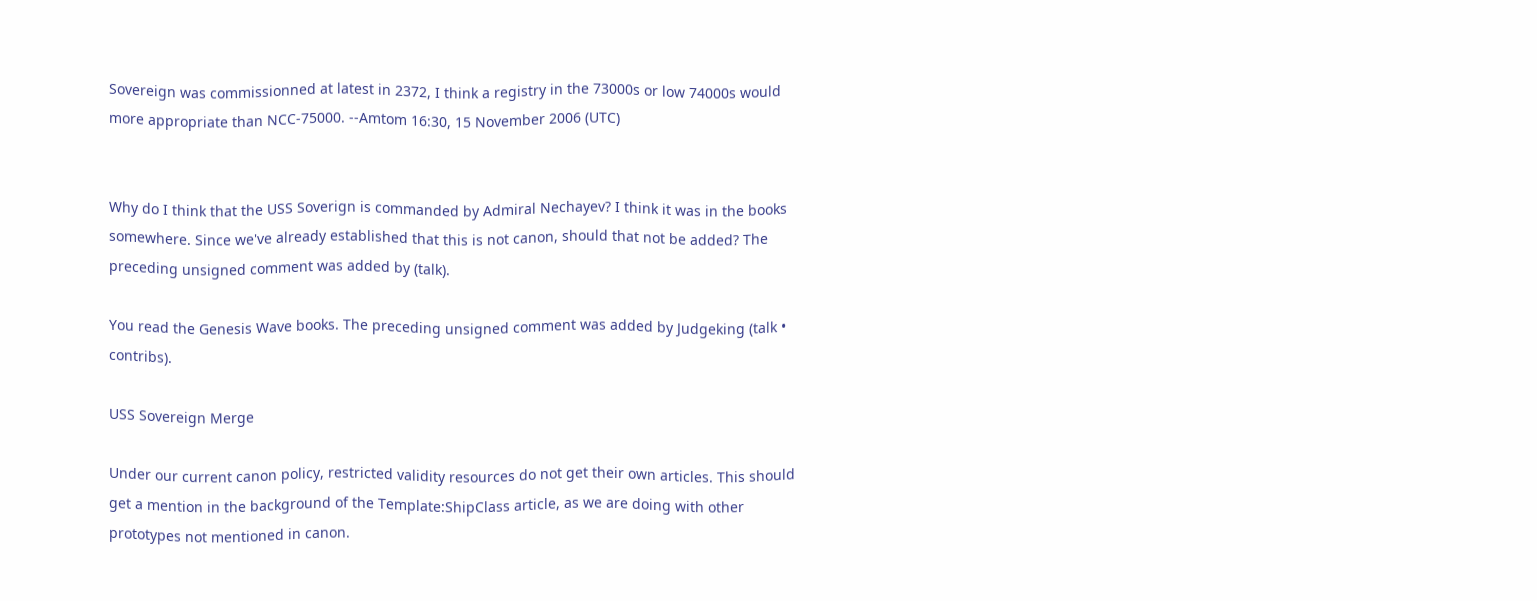Sovereign was commissionned at latest in 2372, I think a registry in the 73000s or low 74000s would more appropriate than NCC-75000. --Amtom 16:30, 15 November 2006 (UTC)


Why do I think that the USS Soverign is commanded by Admiral Nechayev? I think it was in the books somewhere. Since we've already established that this is not canon, should that not be added? The preceding unsigned comment was added by (talk).

You read the Genesis Wave books. The preceding unsigned comment was added by Judgeking (talk • contribs).

USS Sovereign Merge

Under our current canon policy, restricted validity resources do not get their own articles. This should get a mention in the background of the Template:ShipClass article, as we are doing with other prototypes not mentioned in canon.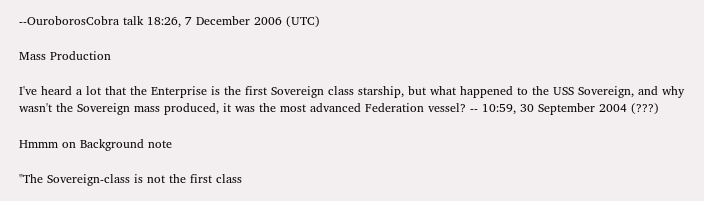--OuroborosCobra talk 18:26, 7 December 2006 (UTC)

Mass Production

I've heard a lot that the Enterprise is the first Sovereign class starship, but what happened to the USS Sovereign, and why wasn't the Sovereign mass produced, it was the most advanced Federation vessel? -- 10:59, 30 September 2004 (???)

Hmmm on Background note

"The Sovereign-class is not the first class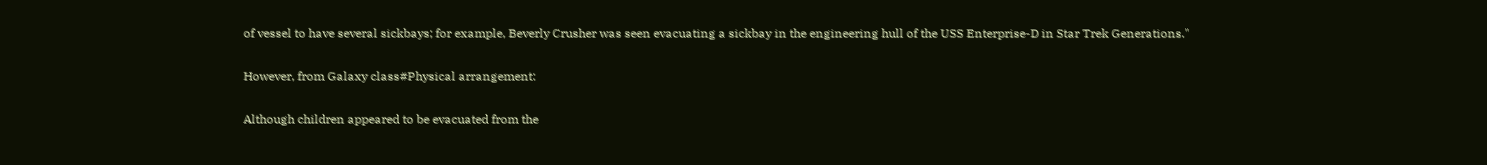of vessel to have several sickbays; for example, Beverly Crusher was seen evacuating a sickbay in the engineering hull of the USS Enterprise-D in Star Trek Generations."

However, from Galaxy class#Physical arrangement:

Although children appeared to be evacuated from the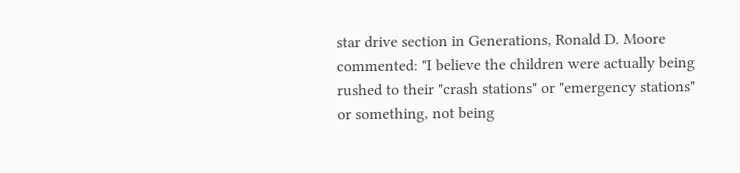star drive section in Generations, Ronald D. Moore commented: "I believe the children were actually being rushed to their "crash stations" or "emergency stations" or something, not being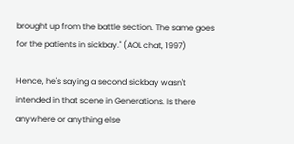brought up from the battle section. The same goes for the patients in sickbay." (AOL chat, 1997)

Hence, he's saying a second sickbay wasn't intended in that scene in Generations. Is there anywhere or anything else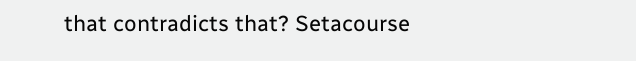that contradicts that? Setacourse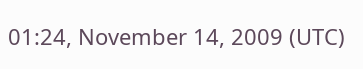01:24, November 14, 2009 (UTC)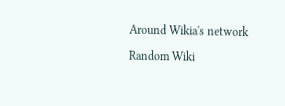Around Wikia's network

Random Wiki